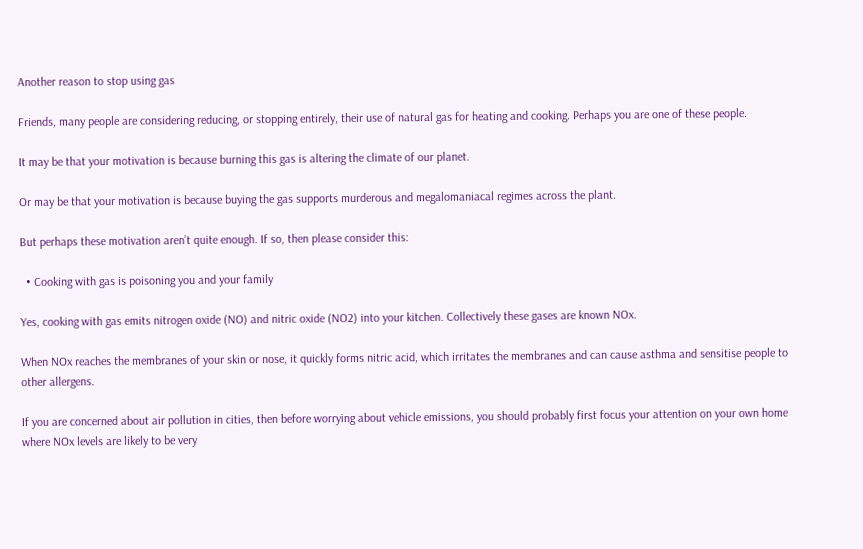Another reason to stop using gas

Friends, many people are considering reducing, or stopping entirely, their use of natural gas for heating and cooking. Perhaps you are one of these people.

It may be that your motivation is because burning this gas is altering the climate of our planet.

Or may be that your motivation is because buying the gas supports murderous and megalomaniacal regimes across the plant.

But perhaps these motivation aren’t quite enough. If so, then please consider this:

  • Cooking with gas is poisoning you and your family

Yes, cooking with gas emits nitrogen oxide (NO) and nitric oxide (NO2) into your kitchen. Collectively these gases are known NOx.

When NOx reaches the membranes of your skin or nose, it quickly forms nitric acid, which irritates the membranes and can cause asthma and sensitise people to other allergens.

If you are concerned about air pollution in cities, then before worrying about vehicle emissions, you should probably first focus your attention on your own home where NOx levels are likely to be very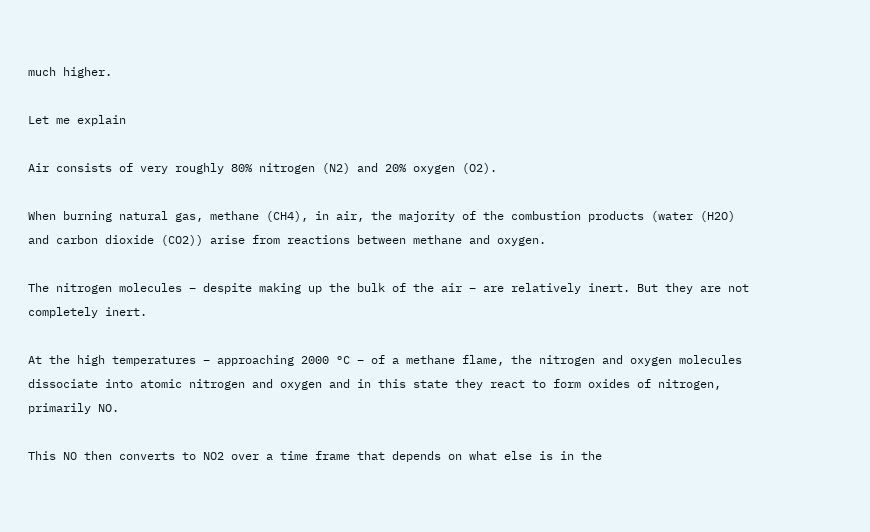much higher.

Let me explain

Air consists of very roughly 80% nitrogen (N2) and 20% oxygen (O2).

When burning natural gas, methane (CH4), in air, the majority of the combustion products (water (H2O) and carbon dioxide (CO2)) arise from reactions between methane and oxygen.

The nitrogen molecules – despite making up the bulk of the air – are relatively inert. But they are not completely inert.

At the high temperatures – approaching 2000 °C – of a methane flame, the nitrogen and oxygen molecules dissociate into atomic nitrogen and oxygen and in this state they react to form oxides of nitrogen, primarily NO.

This NO then converts to NO2 over a time frame that depends on what else is in the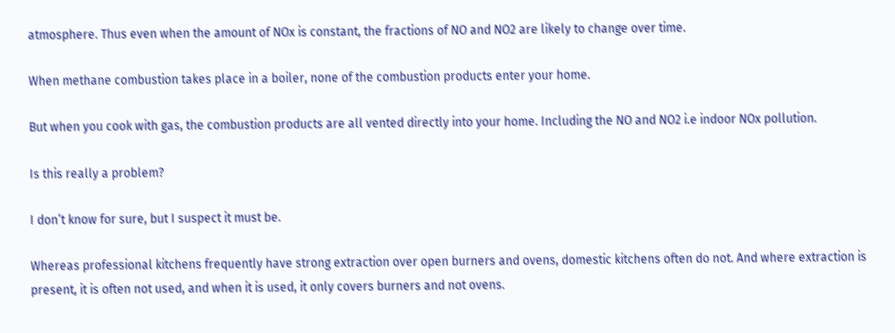atmosphere. Thus even when the amount of NOx is constant, the fractions of NO and NO2 are likely to change over time.

When methane combustion takes place in a boiler, none of the combustion products enter your home.

But when you cook with gas, the combustion products are all vented directly into your home. Including the NO and NO2 i.e indoor NOx pollution.

Is this really a problem?

I don’t know for sure, but I suspect it must be.

Whereas professional kitchens frequently have strong extraction over open burners and ovens, domestic kitchens often do not. And where extraction is present, it is often not used, and when it is used, it only covers burners and not ovens.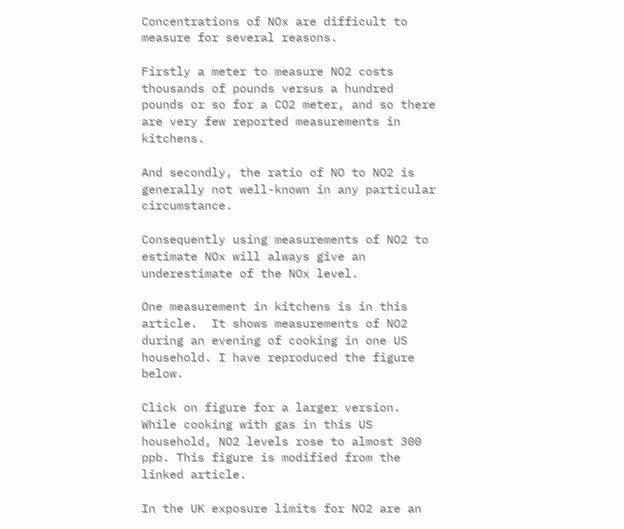Concentrations of NOx are difficult to measure for several reasons.

Firstly a meter to measure NO2 costs thousands of pounds versus a hundred pounds or so for a CO2 meter, and so there are very few reported measurements in kitchens.

And secondly, the ratio of NO to NO2 is generally not well-known in any particular circumstance.

Consequently using measurements of NO2 to estimate NOx will always give an underestimate of the NOx level.

One measurement in kitchens is in this article.  It shows measurements of NO2 during an evening of cooking in one US household. I have reproduced the figure below.

Click on figure for a larger version. While cooking with gas in this US household, NO2 levels rose to almost 300 ppb. This figure is modified from the linked article.

In the UK exposure limits for NO2 are an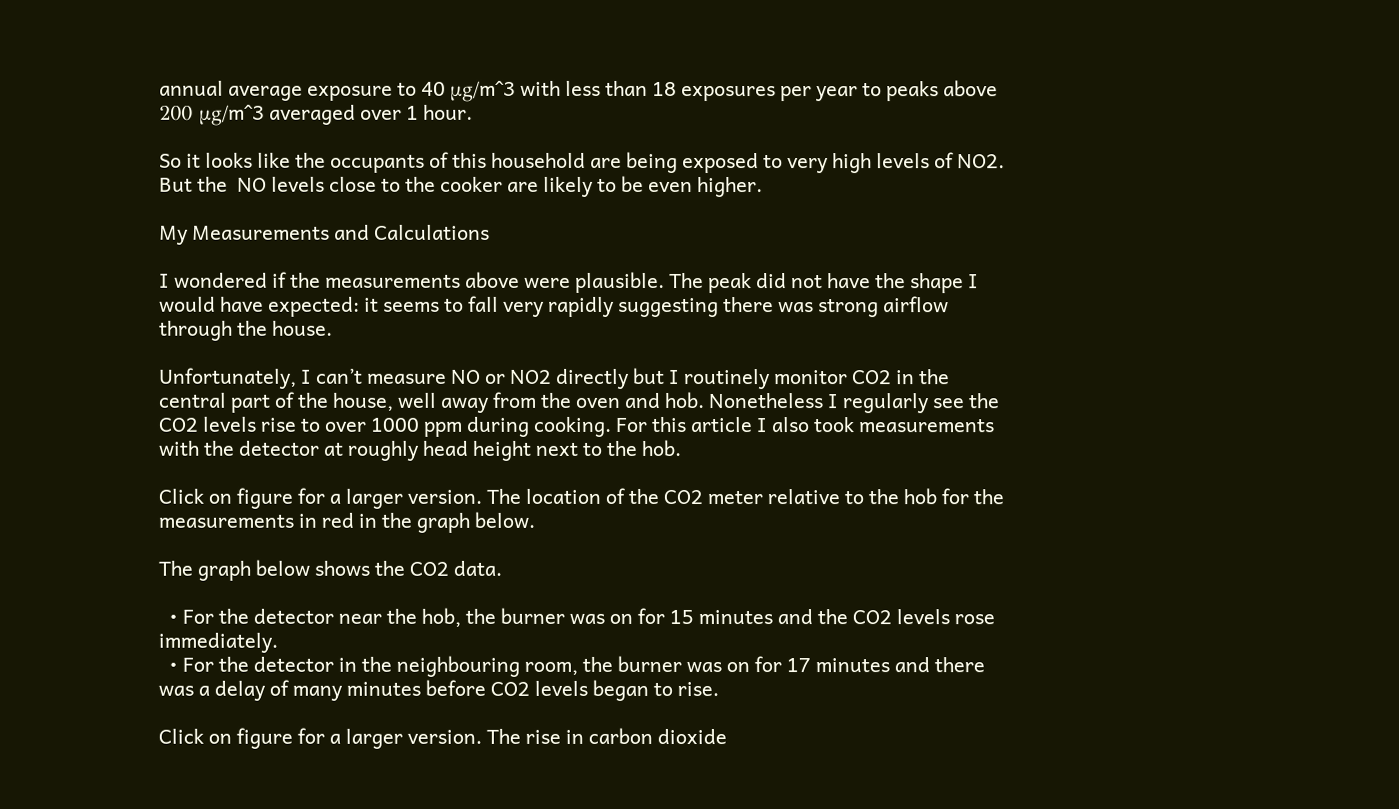annual average exposure to 40 μg/m^3 with less than 18 exposures per year to peaks above 200 μg/m^3 averaged over 1 hour.

So it looks like the occupants of this household are being exposed to very high levels of NO2. But the  NO levels close to the cooker are likely to be even higher.

My Measurements and Calculations

I wondered if the measurements above were plausible. The peak did not have the shape I would have expected: it seems to fall very rapidly suggesting there was strong airflow through the house.

Unfortunately, I can’t measure NO or NO2 directly but I routinely monitor CO2 in the central part of the house, well away from the oven and hob. Nonetheless I regularly see the CO2 levels rise to over 1000 ppm during cooking. For this article I also took measurements with the detector at roughly head height next to the hob.

Click on figure for a larger version. The location of the CO2 meter relative to the hob for the  measurements in red in the graph below.

The graph below shows the CO2 data.

  • For the detector near the hob, the burner was on for 15 minutes and the CO2 levels rose immediately.
  • For the detector in the neighbouring room, the burner was on for 17 minutes and there was a delay of many minutes before CO2 levels began to rise.

Click on figure for a larger version. The rise in carbon dioxide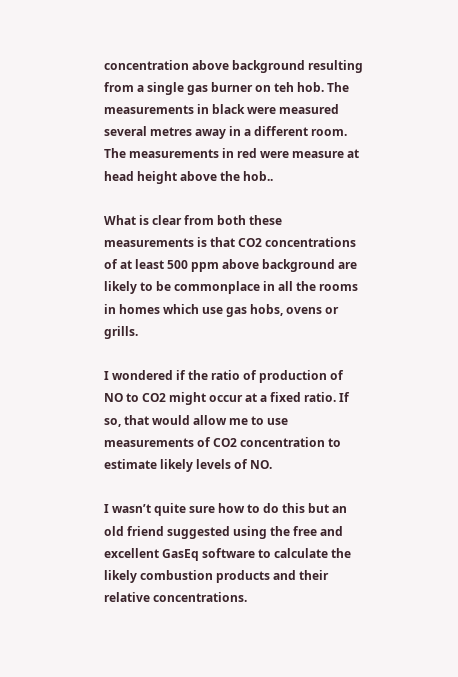concentration above background resulting from a single gas burner on teh hob. The measurements in black were measured several metres away in a different room. The measurements in red were measure at head height above the hob..

What is clear from both these measurements is that CO2 concentrations of at least 500 ppm above background are likely to be commonplace in all the rooms in homes which use gas hobs, ovens or grills.

I wondered if the ratio of production of NO to CO2 might occur at a fixed ratio. If so, that would allow me to use measurements of CO2 concentration to estimate likely levels of NO.

I wasn’t quite sure how to do this but an old friend suggested using the free and excellent GasEq software to calculate the likely combustion products and their relative concentrations.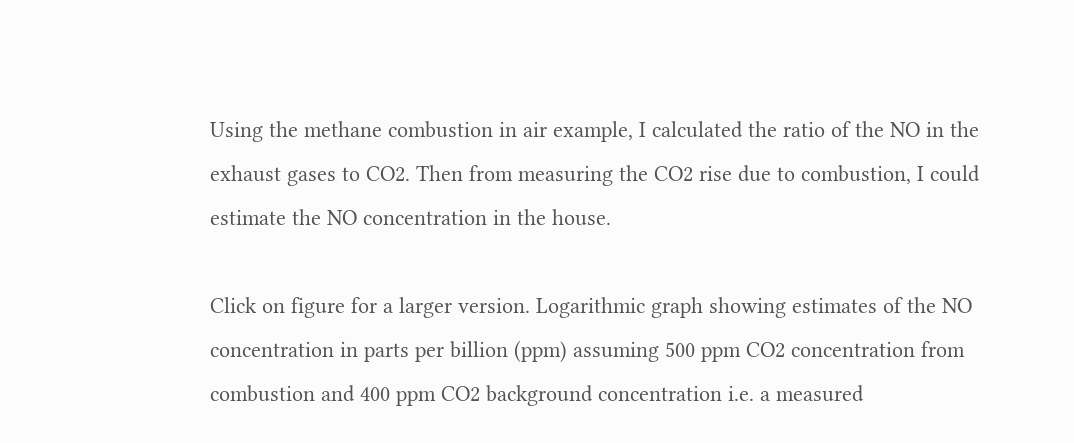Using the methane combustion in air example, I calculated the ratio of the NO in the exhaust gases to CO2. Then from measuring the CO2 rise due to combustion, I could estimate the NO concentration in the house.

Click on figure for a larger version. Logarithmic graph showing estimates of the NO concentration in parts per billion (ppm) assuming 500 ppm CO2 concentration from combustion and 400 ppm CO2 background concentration i.e. a measured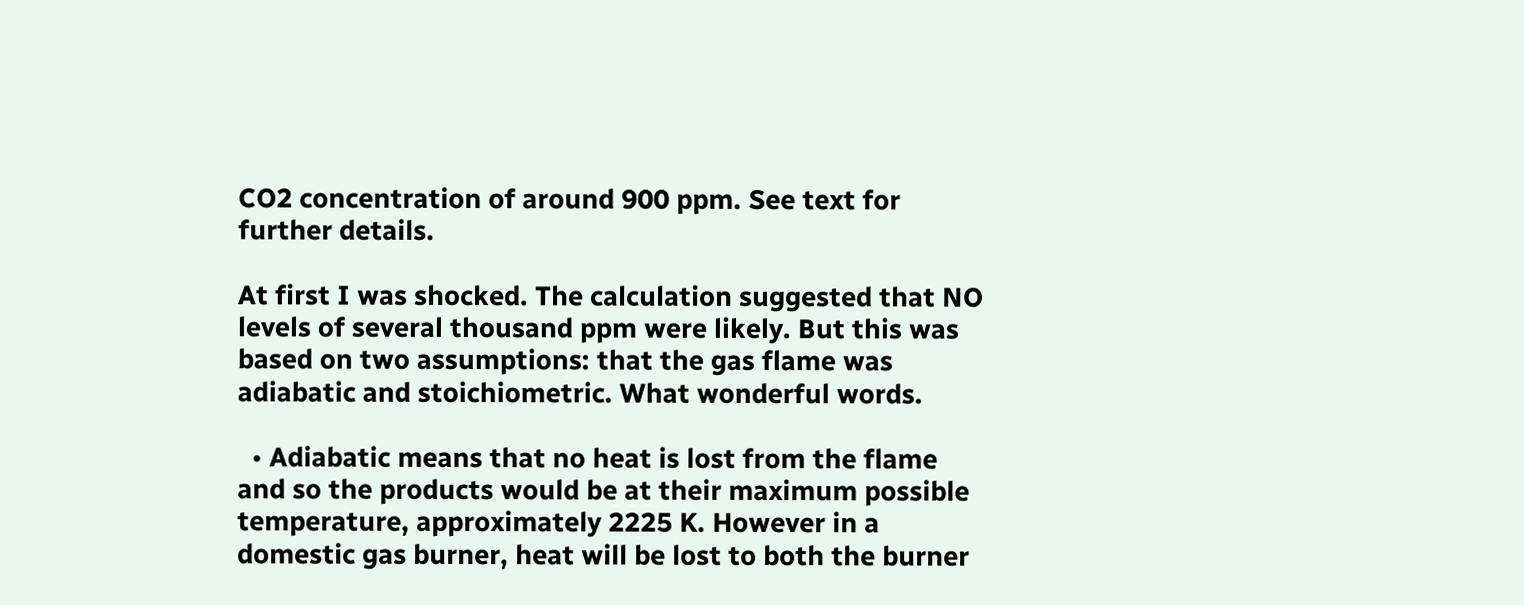CO2 concentration of around 900 ppm. See text for further details.

At first I was shocked. The calculation suggested that NO levels of several thousand ppm were likely. But this was based on two assumptions: that the gas flame was adiabatic and stoichiometric. What wonderful words.

  • Adiabatic means that no heat is lost from the flame and so the products would be at their maximum possible temperature, approximately 2225 K. However in a domestic gas burner, heat will be lost to both the burner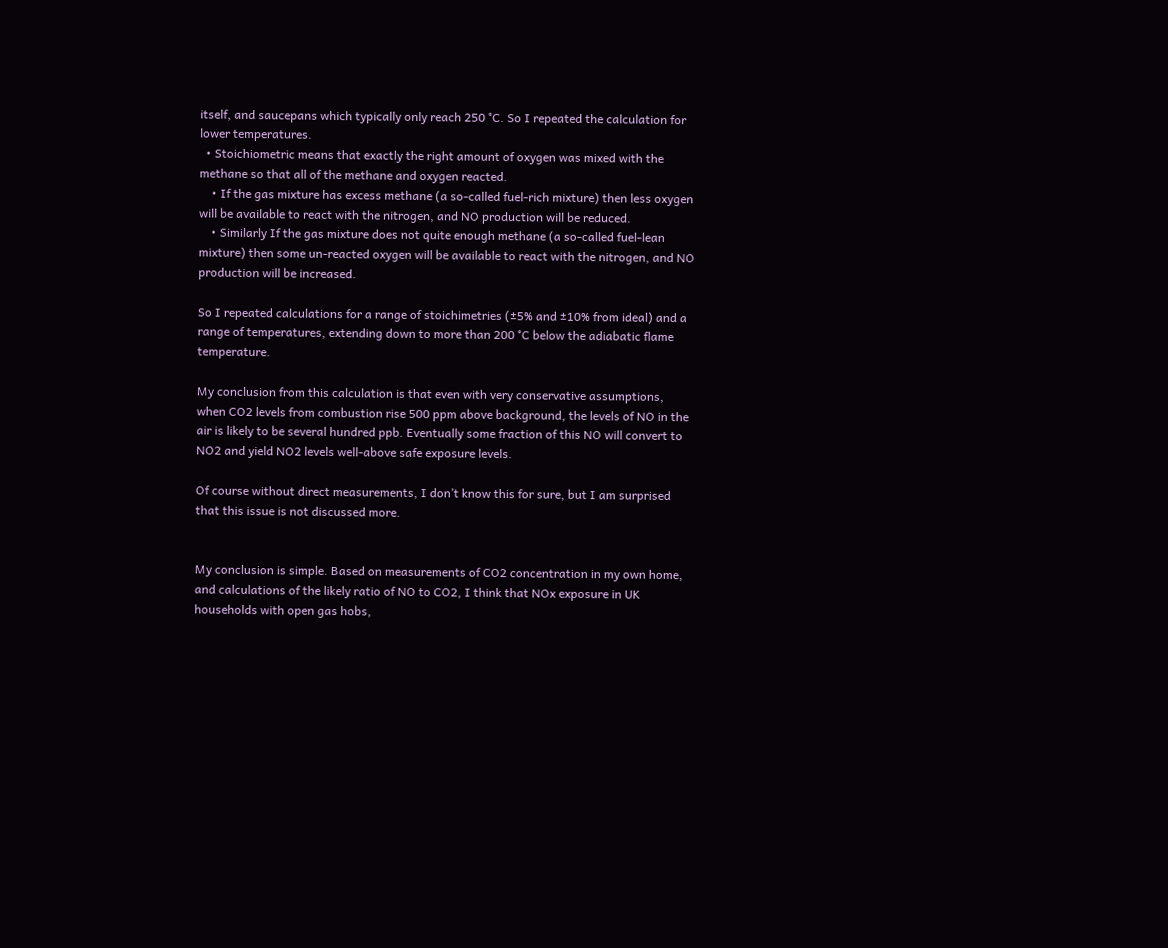itself, and saucepans which typically only reach 250 °C. So I repeated the calculation for lower temperatures.
  • Stoichiometric means that exactly the right amount of oxygen was mixed with the methane so that all of the methane and oxygen reacted.
    • If the gas mixture has excess methane (a so-called fuel-rich mixture) then less oxygen will be available to react with the nitrogen, and NO production will be reduced.
    • Similarly If the gas mixture does not quite enough methane (a so-called fuel-lean mixture) then some un-reacted oxygen will be available to react with the nitrogen, and NO production will be increased.

So I repeated calculations for a range of stoichimetries (±5% and ±10% from ideal) and a range of temperatures, extending down to more than 200 °C below the adiabatic flame temperature.

My conclusion from this calculation is that even with very conservative assumptions, when CO2 levels from combustion rise 500 ppm above background, the levels of NO in the air is likely to be several hundred ppb. Eventually some fraction of this NO will convert to NO2 and yield NO2 levels well-above safe exposure levels.

Of course without direct measurements, I don’t know this for sure, but I am surprised that this issue is not discussed more.


My conclusion is simple. Based on measurements of CO2 concentration in my own home, and calculations of the likely ratio of NO to CO2, I think that NOx exposure in UK households with open gas hobs,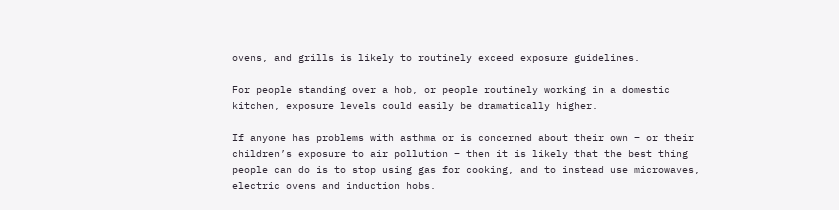ovens, and grills is likely to routinely exceed exposure guidelines.

For people standing over a hob, or people routinely working in a domestic kitchen, exposure levels could easily be dramatically higher.

If anyone has problems with asthma or is concerned about their own – or their children’s exposure to air pollution – then it is likely that the best thing people can do is to stop using gas for cooking, and to instead use microwaves, electric ovens and induction hobs.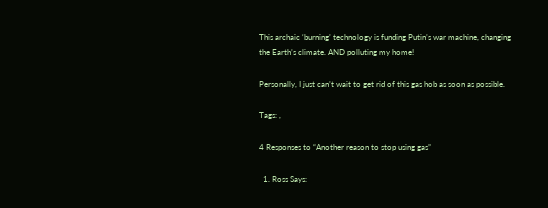This archaic ‘burning’ technology is funding Putin’s war machine, changing the Earth’s climate. AND polluting my home!

Personally, I just can’t wait to get rid of this gas hob as soon as possible.

Tags: ,

4 Responses to “Another reason to stop using gas”

  1. Ross Says: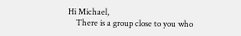Hi Michael,
    There is a group close to you who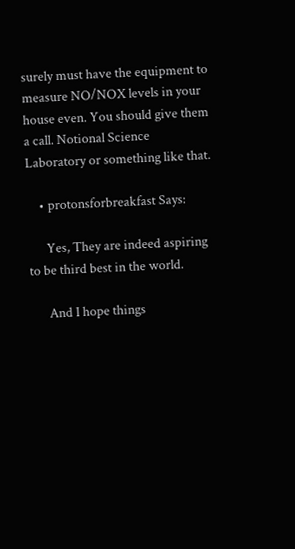surely must have the equipment to measure NO/NOX levels in your house even. You should give them a call. Notional Science Laboratory or something like that.

    • protonsforbreakfast Says:

      Yes, They are indeed aspiring to be third best in the world.

      And I hope things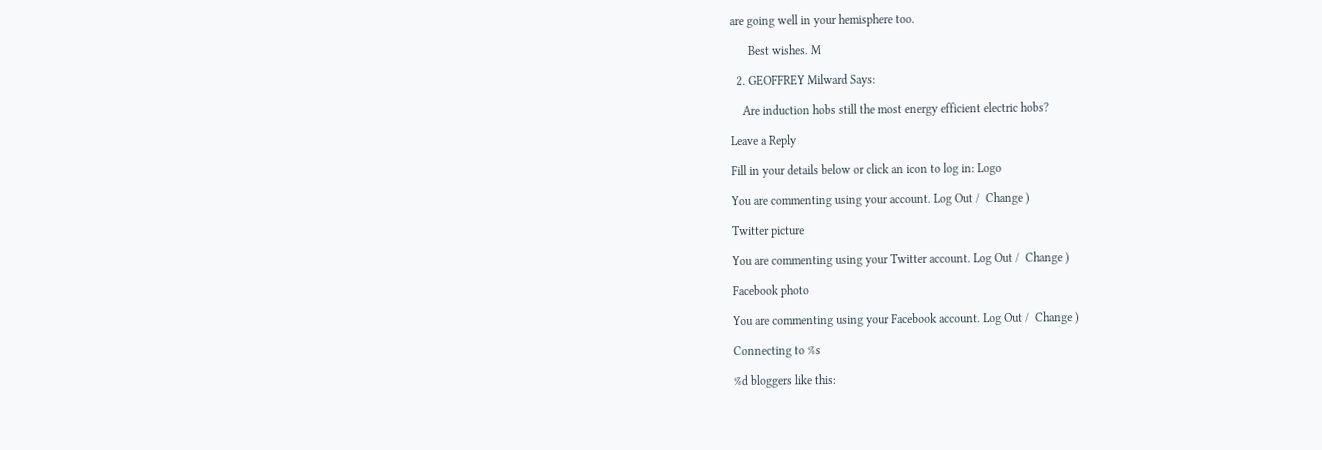are going well in your hemisphere too.

      Best wishes. M

  2. GEOFFREY Milward Says:

    Are induction hobs still the most energy efficient electric hobs?

Leave a Reply

Fill in your details below or click an icon to log in: Logo

You are commenting using your account. Log Out /  Change )

Twitter picture

You are commenting using your Twitter account. Log Out /  Change )

Facebook photo

You are commenting using your Facebook account. Log Out /  Change )

Connecting to %s

%d bloggers like this: